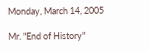Monday, March 14, 2005

Mr. "End of History"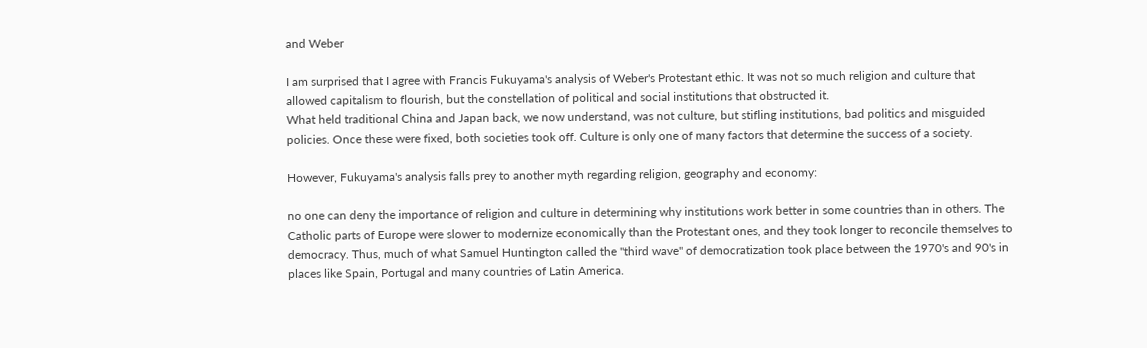and Weber

I am surprised that I agree with Francis Fukuyama's analysis of Weber's Protestant ethic. It was not so much religion and culture that allowed capitalism to flourish, but the constellation of political and social institutions that obstructed it.
What held traditional China and Japan back, we now understand, was not culture, but stifling institutions, bad politics and misguided policies. Once these were fixed, both societies took off. Culture is only one of many factors that determine the success of a society.

However, Fukuyama's analysis falls prey to another myth regarding religion, geography and economy:

no one can deny the importance of religion and culture in determining why institutions work better in some countries than in others. The Catholic parts of Europe were slower to modernize economically than the Protestant ones, and they took longer to reconcile themselves to democracy. Thus, much of what Samuel Huntington called the ''third wave'' of democratization took place between the 1970's and 90's in places like Spain, Portugal and many countries of Latin America.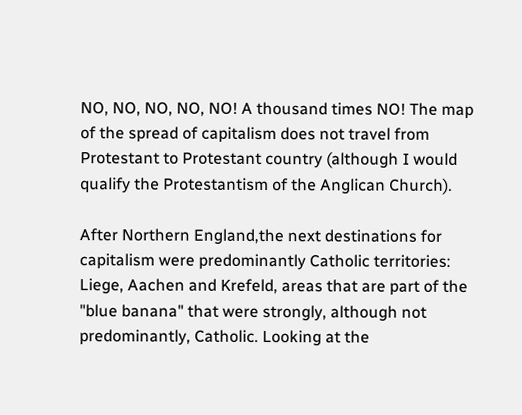NO, NO, NO, NO, NO! A thousand times NO! The map of the spread of capitalism does not travel from Protestant to Protestant country (although I would qualify the Protestantism of the Anglican Church).

After Northern England,the next destinations for capitalism were predominantly Catholic territories: Liege, Aachen and Krefeld, areas that are part of the "blue banana" that were strongly, although not predominantly, Catholic. Looking at the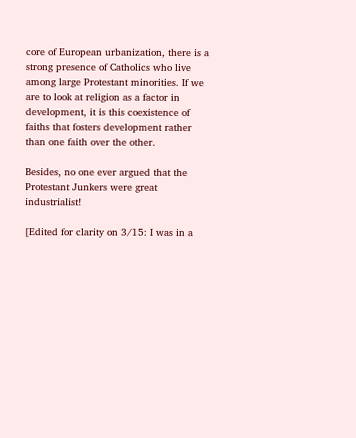core of European urbanization, there is a strong presence of Catholics who live among large Protestant minorities. If we are to look at religion as a factor in development, it is this coexistence of faiths that fosters development rather than one faith over the other.

Besides, no one ever argued that the Protestant Junkers were great industrialist!

[Edited for clarity on 3/15: I was in a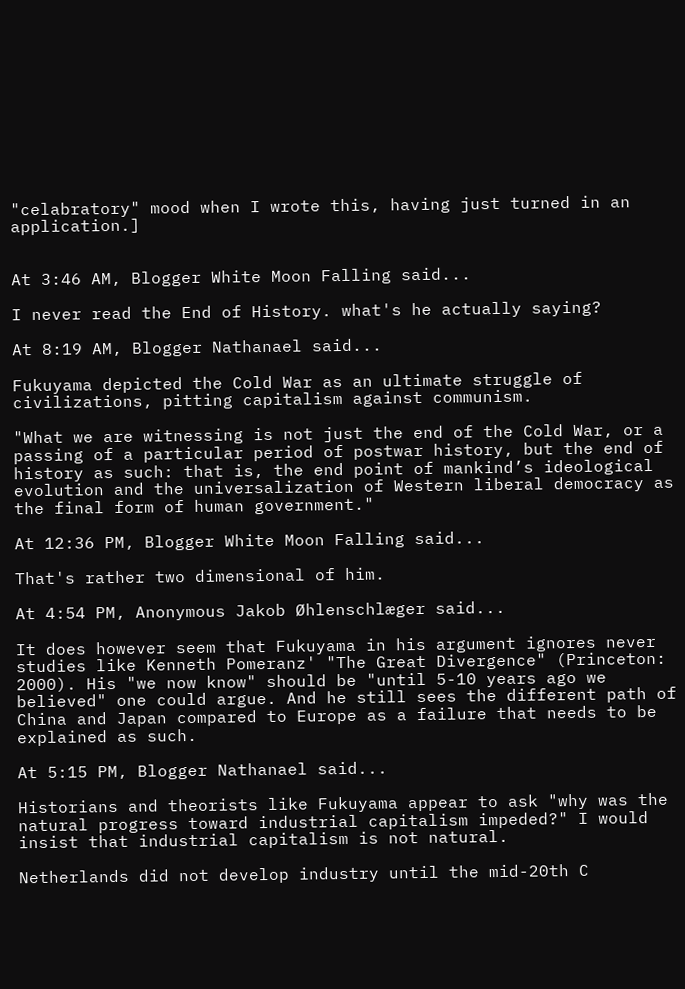"celabratory" mood when I wrote this, having just turned in an application.]


At 3:46 AM, Blogger White Moon Falling said...

I never read the End of History. what's he actually saying?

At 8:19 AM, Blogger Nathanael said...

Fukuyama depicted the Cold War as an ultimate struggle of civilizations, pitting capitalism against communism.

"What we are witnessing is not just the end of the Cold War, or a passing of a particular period of postwar history, but the end of history as such: that is, the end point of mankind’s ideological evolution and the universalization of Western liberal democracy as the final form of human government."

At 12:36 PM, Blogger White Moon Falling said...

That's rather two dimensional of him.

At 4:54 PM, Anonymous Jakob Øhlenschlæger said...

It does however seem that Fukuyama in his argument ignores never studies like Kenneth Pomeranz' "The Great Divergence" (Princeton: 2000). His "we now know" should be "until 5-10 years ago we believed" one could argue. And he still sees the different path of China and Japan compared to Europe as a failure that needs to be explained as such.

At 5:15 PM, Blogger Nathanael said...

Historians and theorists like Fukuyama appear to ask "why was the natural progress toward industrial capitalism impeded?" I would insist that industrial capitalism is not natural.

Netherlands did not develop industry until the mid-20th C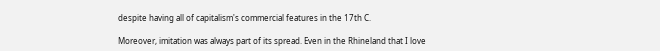despite having all of capitalism's commercial features in the 17th C.

Moreover, imitation was always part of its spread. Even in the Rhineland that I love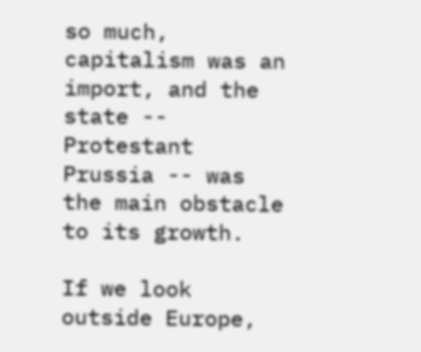so much, capitalism was an import, and the state -- Protestant Prussia -- was the main obstacle to its growth.

If we look outside Europe,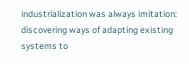industrialization was always imitation: discovering ways of adapting existing systems to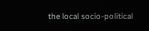the local socio-political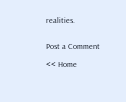realities.


Post a Comment

<< Home